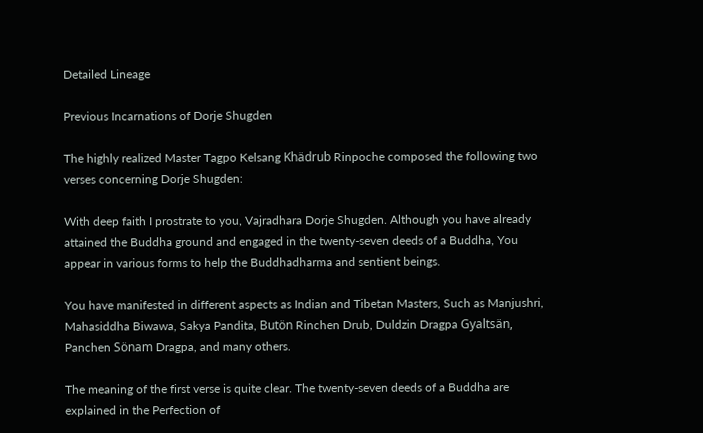Detailed Lineage

Previous Incarnations of Dorje Shugden

The highly realized Master Tagpo Kelsang Khädrub Rinpoche composed the following two verses concerning Dorje Shugden:

With deep faith I prostrate to you, Vajradhara Dorje Shugden. Although you have already attained the Buddha ground and engaged in the twenty-seven deeds of a Buddha, You appear in various forms to help the Buddhadharma and sentient beings.

You have manifested in different aspects as Indian and Tibetan Masters, Such as Manjushri, Mahasiddha Biwawa, Sakya Pandita, Butön Rinchen Drub, Duldzin Dragpa Gyaltsän, Panchen Sönam Dragpa, and many others.

The meaning of the first verse is quite clear. The twenty-seven deeds of a Buddha are explained in the Perfection of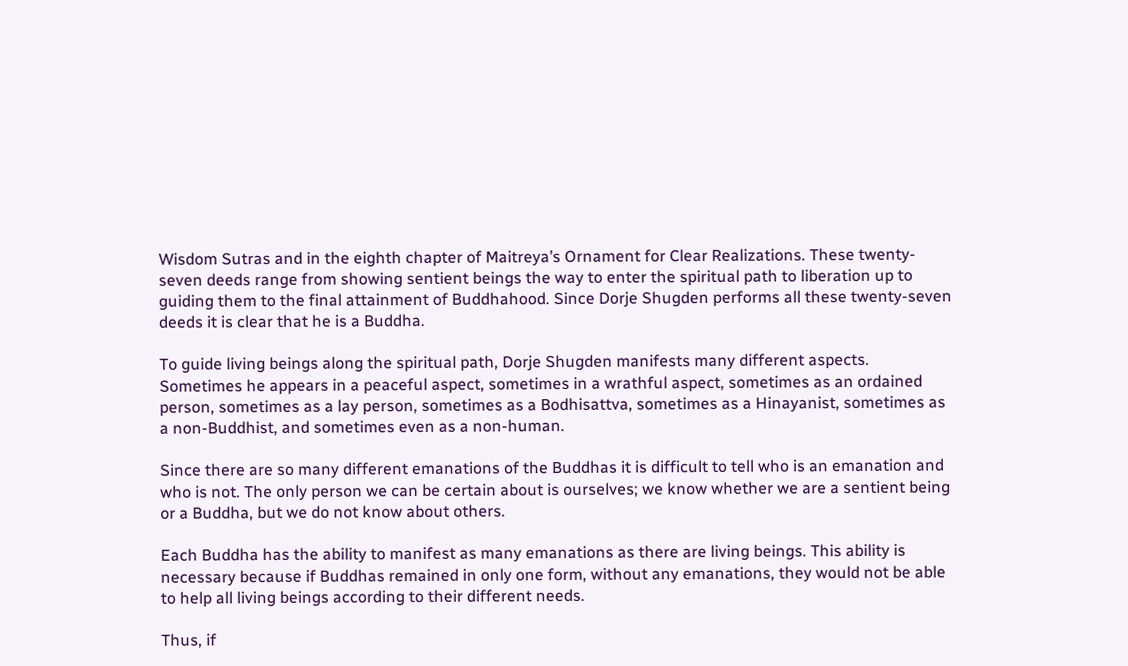Wisdom Sutras and in the eighth chapter of Maitreya’s Ornament for Clear Realizations. These twenty-seven deeds range from showing sentient beings the way to enter the spiritual path to liberation up to guiding them to the final attainment of Buddhahood. Since Dorje Shugden performs all these twenty-seven deeds it is clear that he is a Buddha.

To guide living beings along the spiritual path, Dorje Shugden manifests many different aspects. Sometimes he appears in a peaceful aspect, sometimes in a wrathful aspect, sometimes as an ordained person, sometimes as a lay person, sometimes as a Bodhisattva, sometimes as a Hinayanist, sometimes as a non-Buddhist, and sometimes even as a non-human.

Since there are so many different emanations of the Buddhas it is difficult to tell who is an emanation and who is not. The only person we can be certain about is ourselves; we know whether we are a sentient being or a Buddha, but we do not know about others.

Each Buddha has the ability to manifest as many emanations as there are living beings. This ability is necessary because if Buddhas remained in only one form, without any emanations, they would not be able to help all living beings according to their different needs.

Thus, if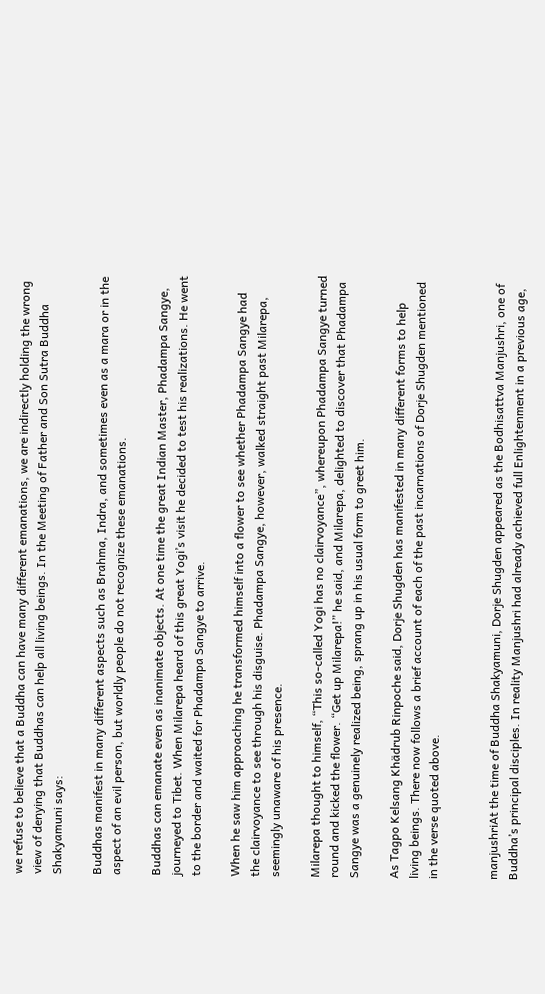we refuse to believe that a Buddha can have many different emanations, we are indirectly holding the wrong view of denying that Buddhas can help all living beings. In the Meeting of Father and Son Sutra Buddha Shakyamuni says:

Buddhas manifest in many different aspects such as Brahma, Indra, and sometimes even as a mara or in the aspect of an evil person, but worldly people do not recognize these emanations.

Buddhas can emanate even as inanimate objects. At one time the great Indian Master, Phadampa Sangye, journeyed to Tibet. When Milarepa heard of this great Yogi’s visit he decided to test his realizations. He went to the border and waited for Phadampa Sangye to arrive.

When he saw him approaching he transformed himself into a flower to see whether Phadampa Sangye had the clairvoyance to see through his disguise. Phadampa Sangye, however, walked straight past Milarepa, seemingly unaware of his presence.

Milarepa thought to himself, “This so-called Yogi has no clairvoyance”, whereupon Phadampa Sangye turned round and kicked the flower. “Get up Milarepa!” he said, and Milarepa, delighted to discover that Phadampa Sangye was a genuinely realized being, sprang up in his usual form to greet him.

As Tagpo Kelsang Khädrub Rinpoche said, Dorje Shugden has manifested in many different forms to help living beings. There now follows a brief account of each of the past incarnations of Dorje Shugden mentioned in the verse quoted above.


manjushriAt the time of Buddha Shakyamuni, Dorje Shugden appeared as the Bodhisattva Manjushri, one of Buddha’s principal disciples. In reality Manjushri had already achieved full Enlightenment in a previous age,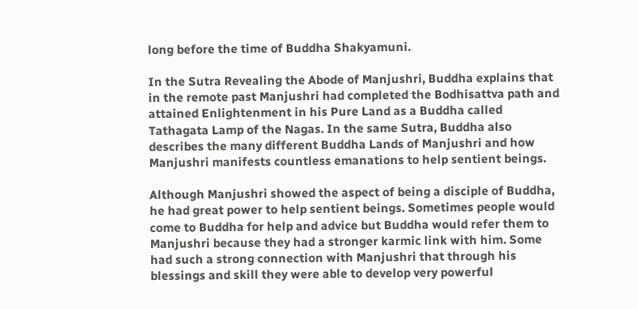long before the time of Buddha Shakyamuni.

In the Sutra Revealing the Abode of Manjushri, Buddha explains that in the remote past Manjushri had completed the Bodhisattva path and attained Enlightenment in his Pure Land as a Buddha called Tathagata Lamp of the Nagas. In the same Sutra, Buddha also describes the many different Buddha Lands of Manjushri and how Manjushri manifests countless emanations to help sentient beings.

Although Manjushri showed the aspect of being a disciple of Buddha, he had great power to help sentient beings. Sometimes people would come to Buddha for help and advice but Buddha would refer them to Manjushri because they had a stronger karmic link with him. Some had such a strong connection with Manjushri that through his blessings and skill they were able to develop very powerful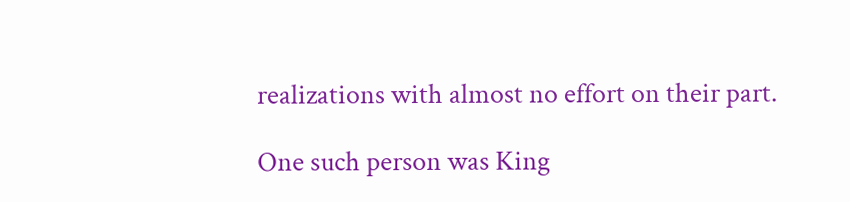realizations with almost no effort on their part.

One such person was King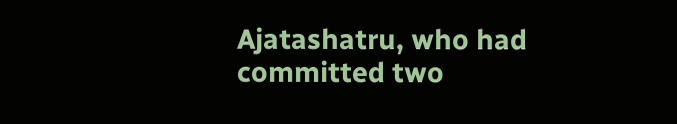Ajatashatru, who had committed two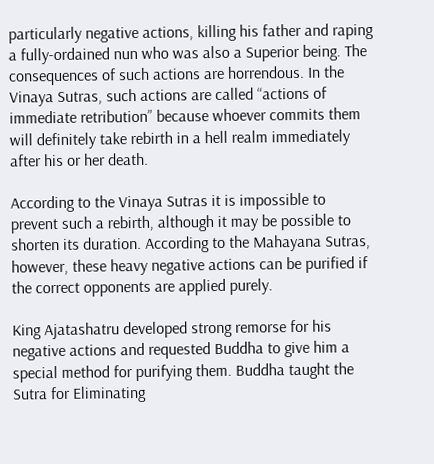particularly negative actions, killing his father and raping a fully-ordained nun who was also a Superior being. The consequences of such actions are horrendous. In the Vinaya Sutras, such actions are called “actions of immediate retribution” because whoever commits them will definitely take rebirth in a hell realm immediately after his or her death.

According to the Vinaya Sutras it is impossible to prevent such a rebirth, although it may be possible to shorten its duration. According to the Mahayana Sutras, however, these heavy negative actions can be purified if the correct opponents are applied purely.

King Ajatashatru developed strong remorse for his negative actions and requested Buddha to give him a special method for purifying them. Buddha taught the Sutra for Eliminating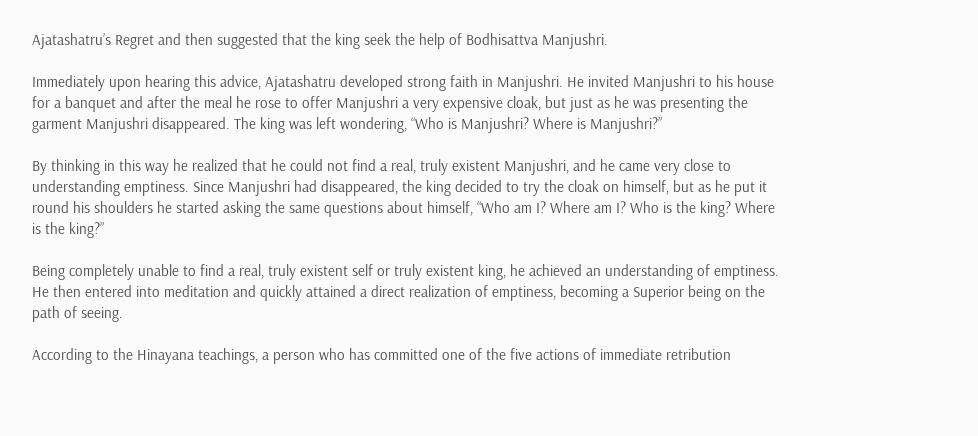Ajatashatru’s Regret and then suggested that the king seek the help of Bodhisattva Manjushri.

Immediately upon hearing this advice, Ajatashatru developed strong faith in Manjushri. He invited Manjushri to his house for a banquet and after the meal he rose to offer Manjushri a very expensive cloak, but just as he was presenting the garment Manjushri disappeared. The king was left wondering, “Who is Manjushri? Where is Manjushri?”

By thinking in this way he realized that he could not find a real, truly existent Manjushri, and he came very close to understanding emptiness. Since Manjushri had disappeared, the king decided to try the cloak on himself, but as he put it round his shoulders he started asking the same questions about himself, “Who am I? Where am I? Who is the king? Where is the king?”

Being completely unable to find a real, truly existent self or truly existent king, he achieved an understanding of emptiness. He then entered into meditation and quickly attained a direct realization of emptiness, becoming a Superior being on the path of seeing.

According to the Hinayana teachings, a person who has committed one of the five actions of immediate retribution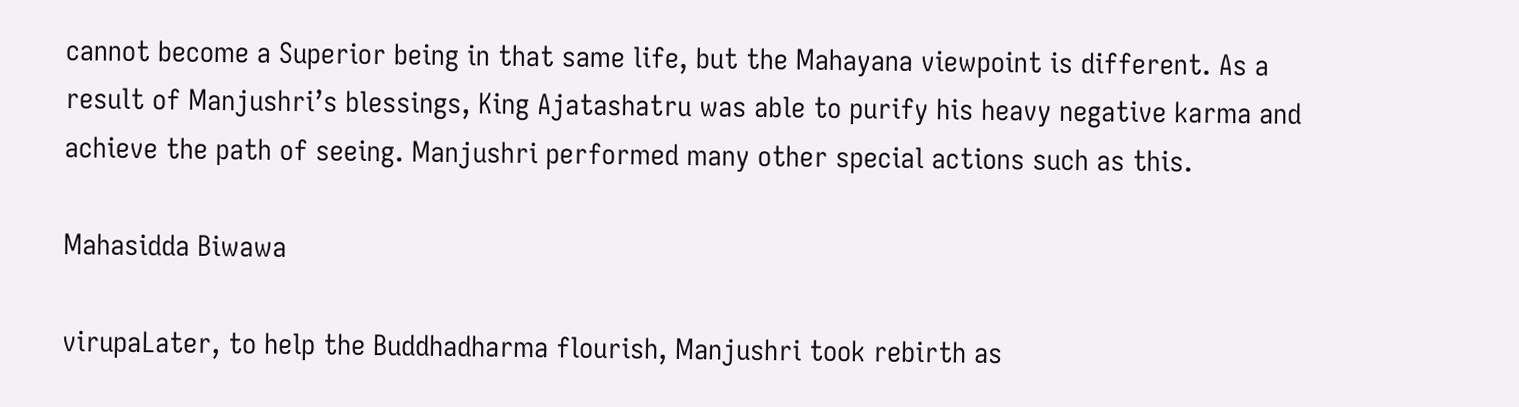cannot become a Superior being in that same life, but the Mahayana viewpoint is different. As a result of Manjushri’s blessings, King Ajatashatru was able to purify his heavy negative karma and achieve the path of seeing. Manjushri performed many other special actions such as this.

Mahasidda Biwawa

virupaLater, to help the Buddhadharma flourish, Manjushri took rebirth as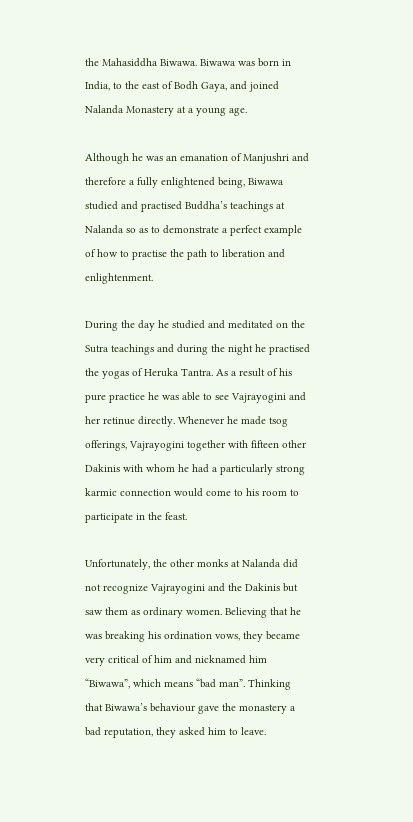the Mahasiddha Biwawa. Biwawa was born in India, to the east of Bodh Gaya, and joined Nalanda Monastery at a young age.

Although he was an emanation of Manjushri and therefore a fully enlightened being, Biwawa studied and practised Buddha’s teachings at Nalanda so as to demonstrate a perfect example of how to practise the path to liberation and enlightenment.

During the day he studied and meditated on the Sutra teachings and during the night he practised the yogas of Heruka Tantra. As a result of his pure practice he was able to see Vajrayogini and her retinue directly. Whenever he made tsog offerings, Vajrayogini together with fifteen other Dakinis with whom he had a particularly strong karmic connection would come to his room to participate in the feast.

Unfortunately, the other monks at Nalanda did not recognize Vajrayogini and the Dakinis but saw them as ordinary women. Believing that he was breaking his ordination vows, they became very critical of him and nicknamed him “Biwawa”, which means “bad man”. Thinking that Biwawa’s behaviour gave the monastery a bad reputation, they asked him to leave.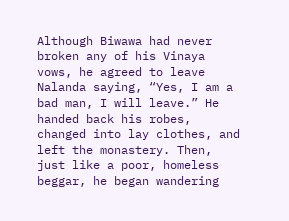Although Biwawa had never broken any of his Vinaya vows, he agreed to leave Nalanda saying, “Yes, I am a bad man, I will leave.” He handed back his robes, changed into lay clothes, and left the monastery. Then, just like a poor, homeless beggar, he began wandering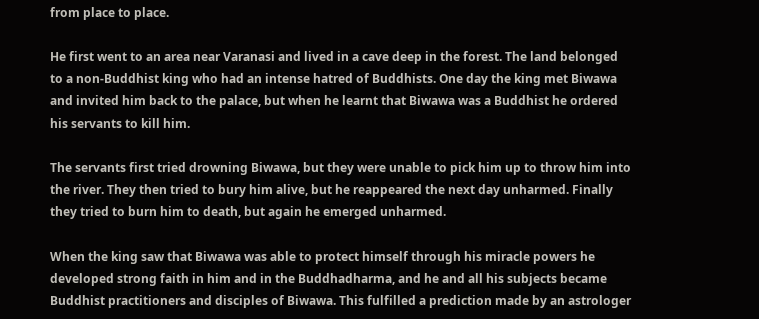from place to place.

He first went to an area near Varanasi and lived in a cave deep in the forest. The land belonged to a non-Buddhist king who had an intense hatred of Buddhists. One day the king met Biwawa and invited him back to the palace, but when he learnt that Biwawa was a Buddhist he ordered his servants to kill him.

The servants first tried drowning Biwawa, but they were unable to pick him up to throw him into the river. They then tried to bury him alive, but he reappeared the next day unharmed. Finally they tried to burn him to death, but again he emerged unharmed.

When the king saw that Biwawa was able to protect himself through his miracle powers he developed strong faith in him and in the Buddhadharma, and he and all his subjects became Buddhist practitioners and disciples of Biwawa. This fulfilled a prediction made by an astrologer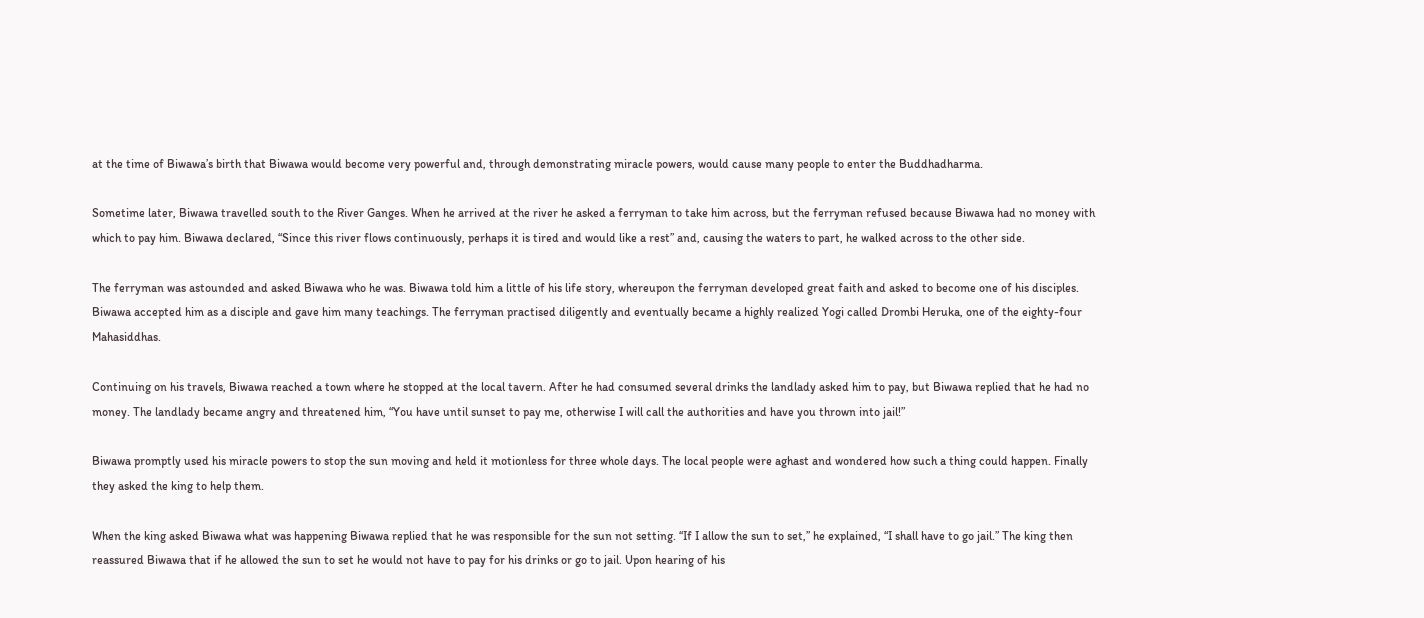at the time of Biwawa’s birth that Biwawa would become very powerful and, through demonstrating miracle powers, would cause many people to enter the Buddhadharma.

Sometime later, Biwawa travelled south to the River Ganges. When he arrived at the river he asked a ferryman to take him across, but the ferryman refused because Biwawa had no money with which to pay him. Biwawa declared, “Since this river flows continuously, perhaps it is tired and would like a rest” and, causing the waters to part, he walked across to the other side.

The ferryman was astounded and asked Biwawa who he was. Biwawa told him a little of his life story, whereupon the ferryman developed great faith and asked to become one of his disciples. Biwawa accepted him as a disciple and gave him many teachings. The ferryman practised diligently and eventually became a highly realized Yogi called Drombi Heruka, one of the eighty-four Mahasiddhas.

Continuing on his travels, Biwawa reached a town where he stopped at the local tavern. After he had consumed several drinks the landlady asked him to pay, but Biwawa replied that he had no money. The landlady became angry and threatened him, “You have until sunset to pay me, otherwise I will call the authorities and have you thrown into jail!”

Biwawa promptly used his miracle powers to stop the sun moving and held it motionless for three whole days. The local people were aghast and wondered how such a thing could happen. Finally they asked the king to help them.

When the king asked Biwawa what was happening Biwawa replied that he was responsible for the sun not setting. “If I allow the sun to set,” he explained, “I shall have to go jail.” The king then reassured Biwawa that if he allowed the sun to set he would not have to pay for his drinks or go to jail. Upon hearing of his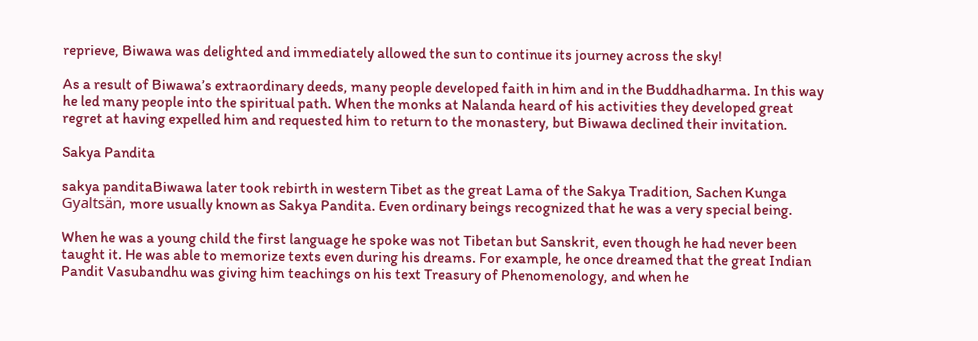reprieve, Biwawa was delighted and immediately allowed the sun to continue its journey across the sky!

As a result of Biwawa’s extraordinary deeds, many people developed faith in him and in the Buddhadharma. In this way he led many people into the spiritual path. When the monks at Nalanda heard of his activities they developed great regret at having expelled him and requested him to return to the monastery, but Biwawa declined their invitation.

Sakya Pandita

sakya panditaBiwawa later took rebirth in western Tibet as the great Lama of the Sakya Tradition, Sachen Kunga Gyaltsän, more usually known as Sakya Pandita. Even ordinary beings recognized that he was a very special being.

When he was a young child the first language he spoke was not Tibetan but Sanskrit, even though he had never been taught it. He was able to memorize texts even during his dreams. For example, he once dreamed that the great Indian Pandit Vasubandhu was giving him teachings on his text Treasury of Phenomenology, and when he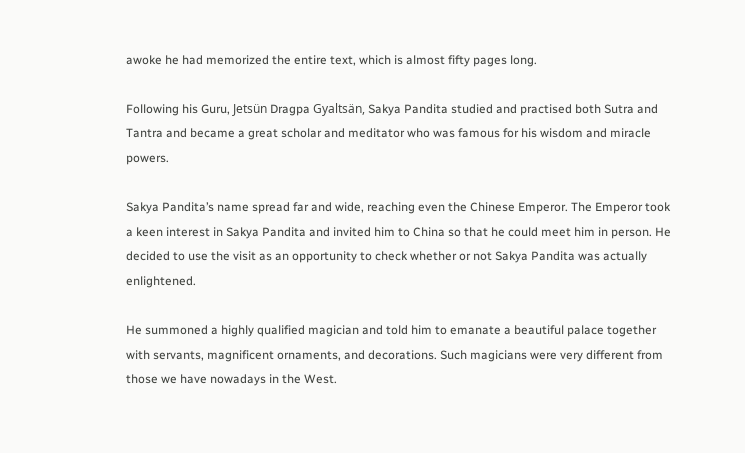awoke he had memorized the entire text, which is almost fifty pages long.

Following his Guru, Jetsün Dragpa Gyaltsän, Sakya Pandita studied and practised both Sutra and Tantra and became a great scholar and meditator who was famous for his wisdom and miracle powers.

Sakya Pandita’s name spread far and wide, reaching even the Chinese Emperor. The Emperor took a keen interest in Sakya Pandita and invited him to China so that he could meet him in person. He decided to use the visit as an opportunity to check whether or not Sakya Pandita was actually enlightened.

He summoned a highly qualified magician and told him to emanate a beautiful palace together with servants, magnificent ornaments, and decorations. Such magicians were very different from those we have nowadays in the West.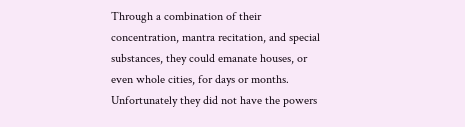Through a combination of their concentration, mantra recitation, and special substances, they could emanate houses, or even whole cities, for days or months. Unfortunately they did not have the powers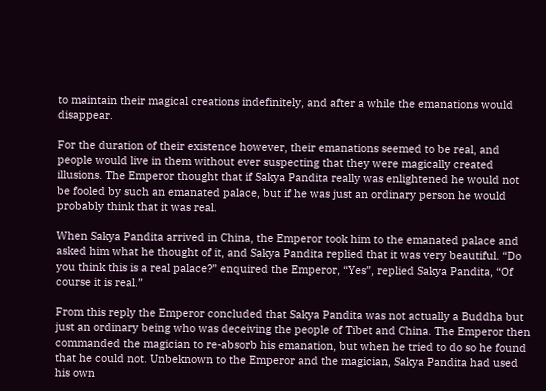to maintain their magical creations indefinitely, and after a while the emanations would disappear.

For the duration of their existence however, their emanations seemed to be real, and people would live in them without ever suspecting that they were magically created illusions. The Emperor thought that if Sakya Pandita really was enlightened he would not be fooled by such an emanated palace, but if he was just an ordinary person he would probably think that it was real.

When Sakya Pandita arrived in China, the Emperor took him to the emanated palace and asked him what he thought of it, and Sakya Pandita replied that it was very beautiful. “Do you think this is a real palace?” enquired the Emperor, “Yes”, replied Sakya Pandita, “Of course it is real.”

From this reply the Emperor concluded that Sakya Pandita was not actually a Buddha but just an ordinary being who was deceiving the people of Tibet and China. The Emperor then commanded the magician to re-absorb his emanation, but when he tried to do so he found that he could not. Unbeknown to the Emperor and the magician, Sakya Pandita had used his own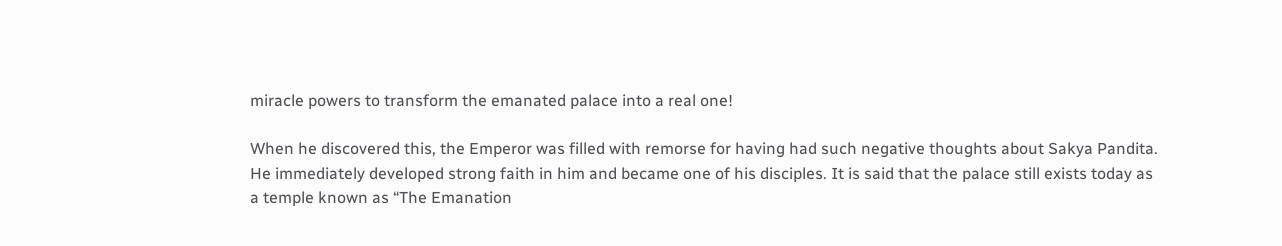miracle powers to transform the emanated palace into a real one!

When he discovered this, the Emperor was filled with remorse for having had such negative thoughts about Sakya Pandita. He immediately developed strong faith in him and became one of his disciples. It is said that the palace still exists today as a temple known as “The Emanation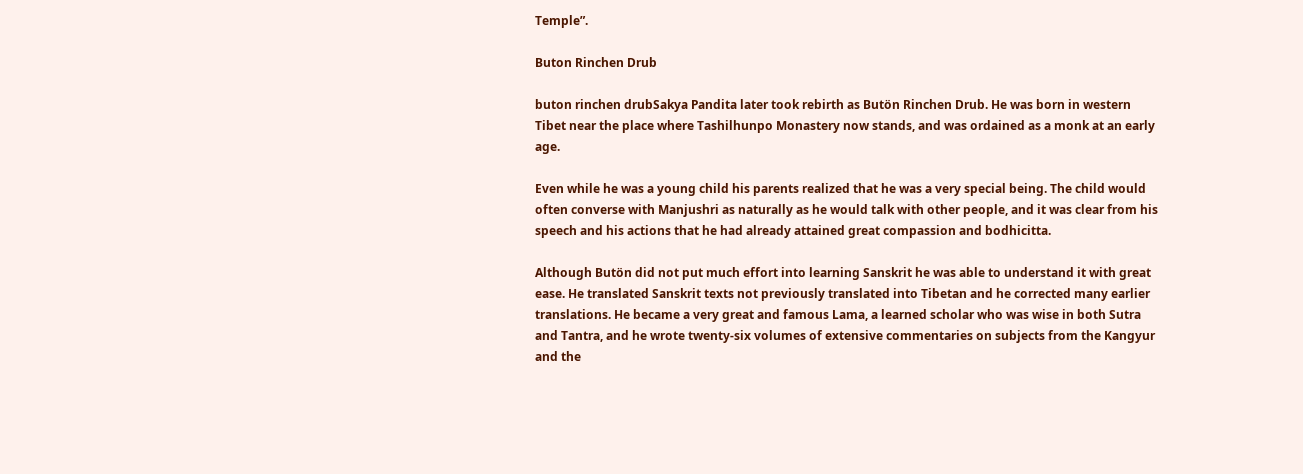Temple”.

Buton Rinchen Drub

buton rinchen drubSakya Pandita later took rebirth as Butön Rinchen Drub. He was born in western Tibet near the place where Tashilhunpo Monastery now stands, and was ordained as a monk at an early age.

Even while he was a young child his parents realized that he was a very special being. The child would often converse with Manjushri as naturally as he would talk with other people, and it was clear from his speech and his actions that he had already attained great compassion and bodhicitta.

Although Butön did not put much effort into learning Sanskrit he was able to understand it with great ease. He translated Sanskrit texts not previously translated into Tibetan and he corrected many earlier translations. He became a very great and famous Lama, a learned scholar who was wise in both Sutra and Tantra, and he wrote twenty-six volumes of extensive commentaries on subjects from the Kangyur and the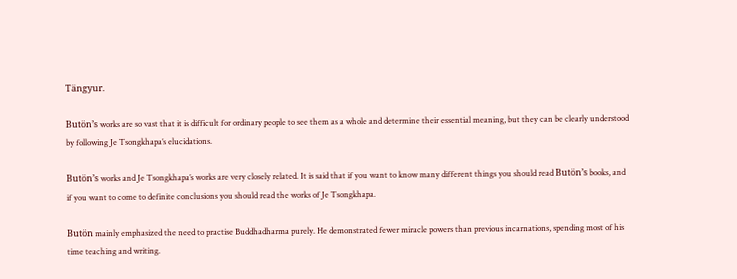Tängyur.

Butön’s works are so vast that it is difficult for ordinary people to see them as a whole and determine their essential meaning, but they can be clearly understood by following Je Tsongkhapa’s elucidations.

Butön’s works and Je Tsongkhapa’s works are very closely related. It is said that if you want to know many different things you should read Butön’s books, and if you want to come to definite conclusions you should read the works of Je Tsongkhapa.

Butön mainly emphasized the need to practise Buddhadharma purely. He demonstrated fewer miracle powers than previous incarnations, spending most of his time teaching and writing.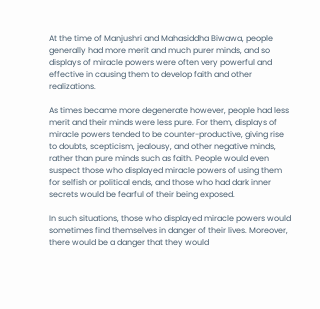At the time of Manjushri and Mahasiddha Biwawa, people generally had more merit and much purer minds, and so displays of miracle powers were often very powerful and effective in causing them to develop faith and other realizations.

As times became more degenerate however, people had less merit and their minds were less pure. For them, displays of miracle powers tended to be counter-productive, giving rise to doubts, scepticism, jealousy, and other negative minds, rather than pure minds such as faith. People would even suspect those who displayed miracle powers of using them for selfish or political ends, and those who had dark inner secrets would be fearful of their being exposed.

In such situations, those who displayed miracle powers would sometimes find themselves in danger of their lives. Moreover, there would be a danger that they would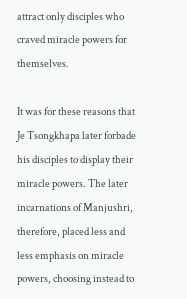attract only disciples who craved miracle powers for themselves.

It was for these reasons that Je Tsongkhapa later forbade his disciples to display their miracle powers. The later incarnations of Manjushri, therefore, placed less and less emphasis on miracle powers, choosing instead to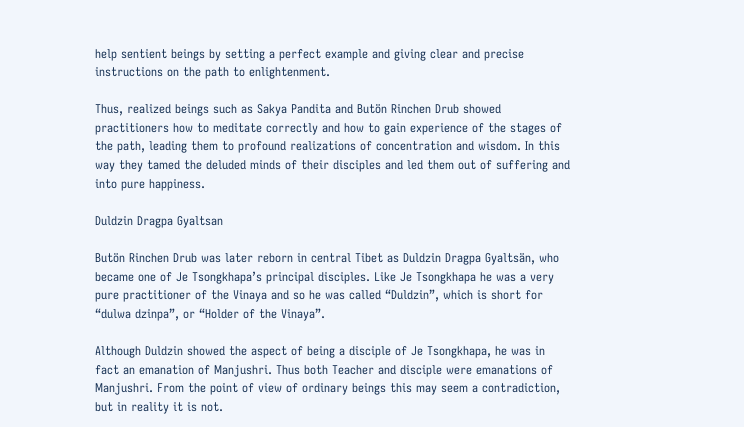help sentient beings by setting a perfect example and giving clear and precise instructions on the path to enlightenment.

Thus, realized beings such as Sakya Pandita and Butön Rinchen Drub showed practitioners how to meditate correctly and how to gain experience of the stages of the path, leading them to profound realizations of concentration and wisdom. In this way they tamed the deluded minds of their disciples and led them out of suffering and into pure happiness.

Duldzin Dragpa Gyaltsan

Butön Rinchen Drub was later reborn in central Tibet as Duldzin Dragpa Gyaltsän, who became one of Je Tsongkhapa’s principal disciples. Like Je Tsongkhapa he was a very pure practitioner of the Vinaya and so he was called “Duldzin”, which is short for “dulwa dzinpa”, or “Holder of the Vinaya”.

Although Duldzin showed the aspect of being a disciple of Je Tsongkhapa, he was in fact an emanation of Manjushri. Thus both Teacher and disciple were emanations of Manjushri. From the point of view of ordinary beings this may seem a contradiction, but in reality it is not.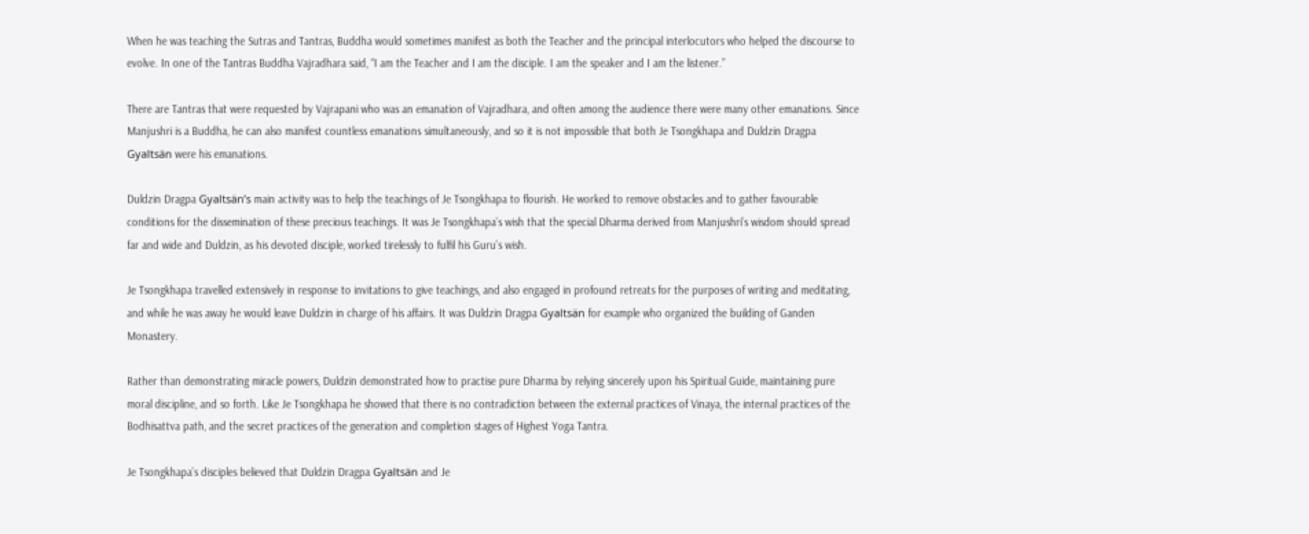When he was teaching the Sutras and Tantras, Buddha would sometimes manifest as both the Teacher and the principal interlocutors who helped the discourse to evolve. In one of the Tantras Buddha Vajradhara said, “I am the Teacher and I am the disciple. I am the speaker and I am the listener.”

There are Tantras that were requested by Vajrapani who was an emanation of Vajradhara, and often among the audience there were many other emanations. Since Manjushri is a Buddha, he can also manifest countless emanations simultaneously, and so it is not impossible that both Je Tsongkhapa and Duldzin Dragpa Gyaltsän were his emanations.

Duldzin Dragpa Gyaltsän’s main activity was to help the teachings of Je Tsongkhapa to flourish. He worked to remove obstacles and to gather favourable conditions for the dissemination of these precious teachings. It was Je Tsongkhapa’s wish that the special Dharma derived from Manjushri’s wisdom should spread far and wide and Duldzin, as his devoted disciple, worked tirelessly to fulfil his Guru’s wish.

Je Tsongkhapa travelled extensively in response to invitations to give teachings, and also engaged in profound retreats for the purposes of writing and meditating, and while he was away he would leave Duldzin in charge of his affairs. It was Duldzin Dragpa Gyaltsän for example who organized the building of Ganden Monastery.

Rather than demonstrating miracle powers, Duldzin demonstrated how to practise pure Dharma by relying sincerely upon his Spiritual Guide, maintaining pure moral discipline, and so forth. Like Je Tsongkhapa he showed that there is no contradiction between the external practices of Vinaya, the internal practices of the Bodhisattva path, and the secret practices of the generation and completion stages of Highest Yoga Tantra.

Je Tsongkhapa’s disciples believed that Duldzin Dragpa Gyaltsän and Je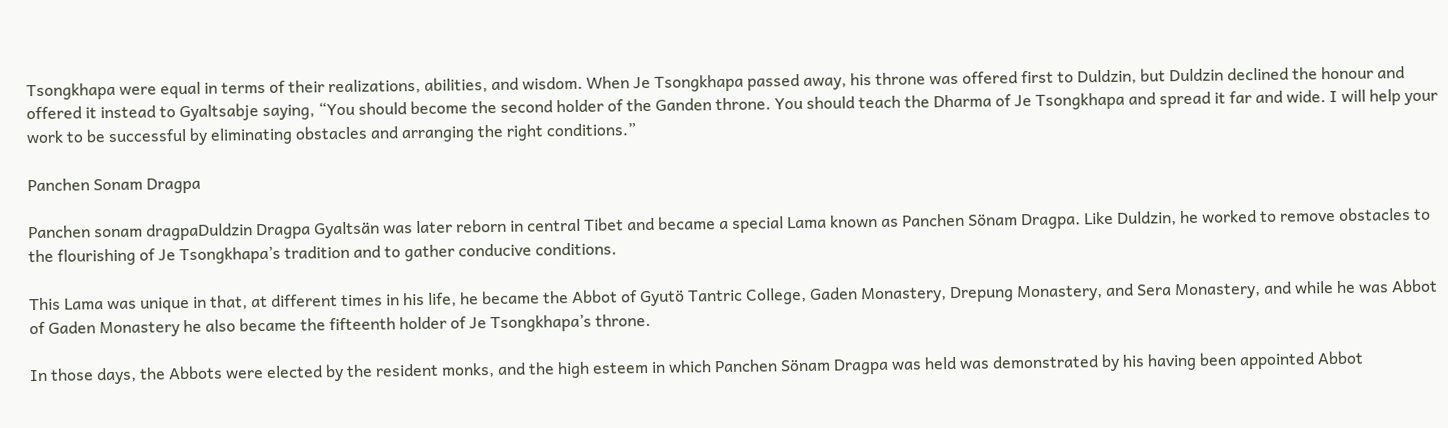Tsongkhapa were equal in terms of their realizations, abilities, and wisdom. When Je Tsongkhapa passed away, his throne was offered first to Duldzin, but Duldzin declined the honour and offered it instead to Gyaltsabje saying, “You should become the second holder of the Ganden throne. You should teach the Dharma of Je Tsongkhapa and spread it far and wide. I will help your work to be successful by eliminating obstacles and arranging the right conditions.”

Panchen Sonam Dragpa

Panchen sonam dragpaDuldzin Dragpa Gyaltsän was later reborn in central Tibet and became a special Lama known as Panchen Sönam Dragpa. Like Duldzin, he worked to remove obstacles to the flourishing of Je Tsongkhapa’s tradition and to gather conducive conditions.

This Lama was unique in that, at different times in his life, he became the Abbot of Gyutö Tantric College, Gaden Monastery, Drepung Monastery, and Sera Monastery, and while he was Abbot of Gaden Monastery he also became the fifteenth holder of Je Tsongkhapa’s throne.

In those days, the Abbots were elected by the resident monks, and the high esteem in which Panchen Sönam Dragpa was held was demonstrated by his having been appointed Abbot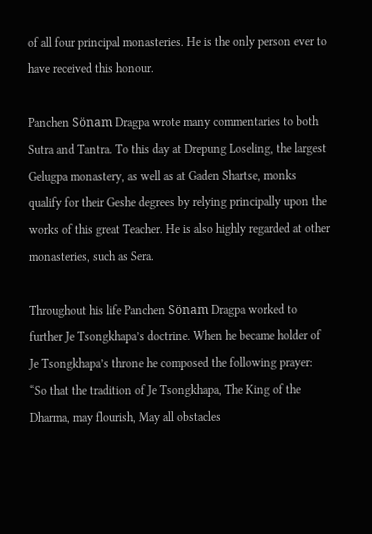of all four principal monasteries. He is the only person ever to have received this honour.

Panchen Sönam Dragpa wrote many commentaries to both Sutra and Tantra. To this day at Drepung Loseling, the largest Gelugpa monastery, as well as at Gaden Shartse, monks qualify for their Geshe degrees by relying principally upon the works of this great Teacher. He is also highly regarded at other monasteries, such as Sera.

Throughout his life Panchen Sönam Dragpa worked to further Je Tsongkhapa’s doctrine. When he became holder of Je Tsongkhapa’s throne he composed the following prayer: “So that the tradition of Je Tsongkhapa, The King of the Dharma, may flourish, May all obstacles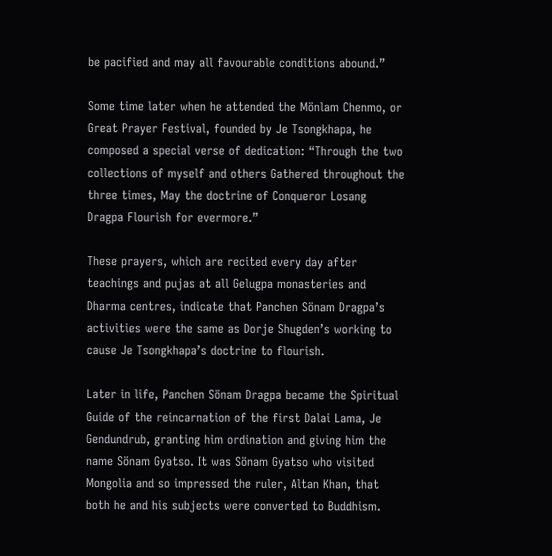be pacified and may all favourable conditions abound.”

Some time later when he attended the Mönlam Chenmo, or Great Prayer Festival, founded by Je Tsongkhapa, he composed a special verse of dedication: “Through the two collections of myself and others Gathered throughout the three times, May the doctrine of Conqueror Losang Dragpa Flourish for evermore.”

These prayers, which are recited every day after teachings and pujas at all Gelugpa monasteries and Dharma centres, indicate that Panchen Sönam Dragpa’s activities were the same as Dorje Shugden’s working to cause Je Tsongkhapa’s doctrine to flourish.

Later in life, Panchen Sönam Dragpa became the Spiritual Guide of the reincarnation of the first Dalai Lama, Je Gendundrub, granting him ordination and giving him the name Sönam Gyatso. It was Sönam Gyatso who visited Mongolia and so impressed the ruler, Altan Khan, that both he and his subjects were converted to Buddhism.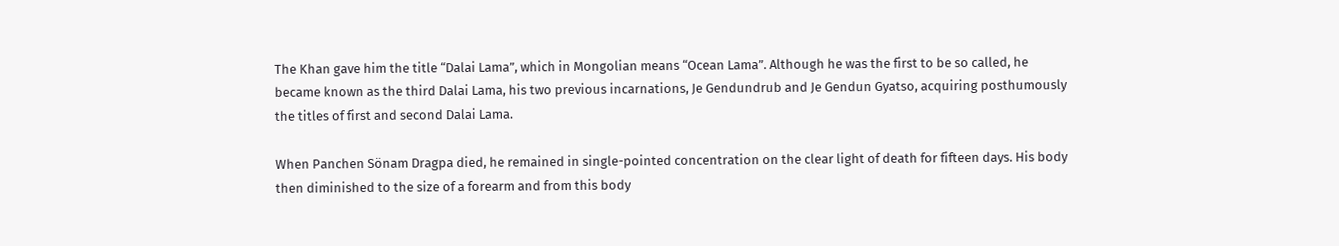The Khan gave him the title “Dalai Lama”, which in Mongolian means “Ocean Lama”. Although he was the first to be so called, he became known as the third Dalai Lama, his two previous incarnations, Je Gendundrub and Je Gendun Gyatso, acquiring posthumously the titles of first and second Dalai Lama.

When Panchen Sönam Dragpa died, he remained in single-pointed concentration on the clear light of death for fifteen days. His body then diminished to the size of a forearm and from this body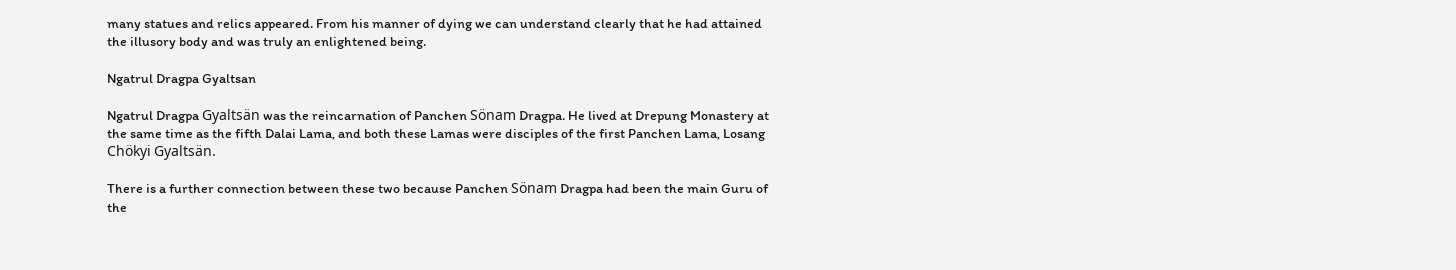many statues and relics appeared. From his manner of dying we can understand clearly that he had attained the illusory body and was truly an enlightened being.

Ngatrul Dragpa Gyaltsan

Ngatrul Dragpa Gyaltsän was the reincarnation of Panchen Sönam Dragpa. He lived at Drepung Monastery at the same time as the fifth Dalai Lama, and both these Lamas were disciples of the first Panchen Lama, Losang Chökyi Gyaltsän.

There is a further connection between these two because Panchen Sönam Dragpa had been the main Guru of the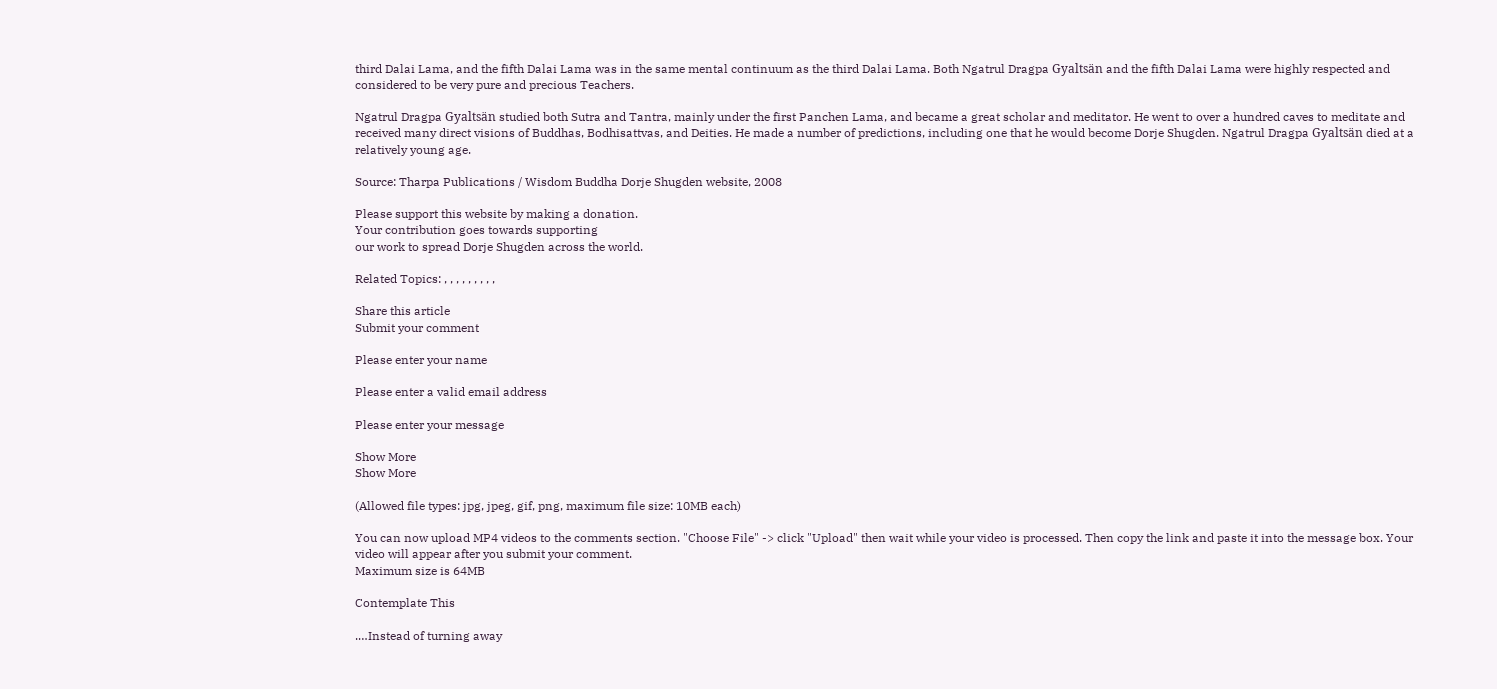third Dalai Lama, and the fifth Dalai Lama was in the same mental continuum as the third Dalai Lama. Both Ngatrul Dragpa Gyaltsän and the fifth Dalai Lama were highly respected and considered to be very pure and precious Teachers.

Ngatrul Dragpa Gyaltsän studied both Sutra and Tantra, mainly under the first Panchen Lama, and became a great scholar and meditator. He went to over a hundred caves to meditate and received many direct visions of Buddhas, Bodhisattvas, and Deities. He made a number of predictions, including one that he would become Dorje Shugden. Ngatrul Dragpa Gyaltsän died at a relatively young age.

Source: Tharpa Publications / Wisdom Buddha Dorje Shugden website, 2008

Please support this website by making a donation.
Your contribution goes towards supporting
our work to spread Dorje Shugden across the world.

Related Topics: , , , , , , , , ,

Share this article
Submit your comment

Please enter your name

Please enter a valid email address

Please enter your message

Show More
Show More

(Allowed file types: jpg, jpeg, gif, png, maximum file size: 10MB each)

You can now upload MP4 videos to the comments section. "Choose File" -> click "Upload" then wait while your video is processed. Then copy the link and paste it into the message box. Your video will appear after you submit your comment.
Maximum size is 64MB

Contemplate This

.…Instead of turning away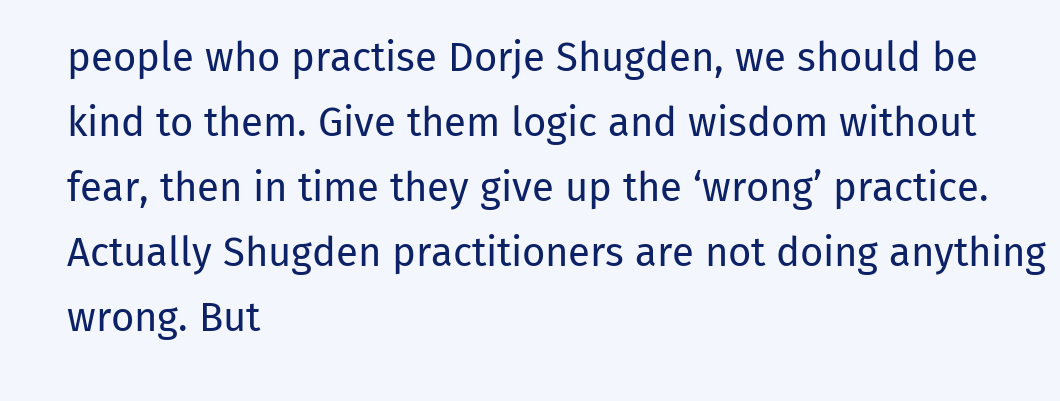people who practise Dorje Shugden, we should be kind to them. Give them logic and wisdom without fear, then in time they give up the ‘wrong’ practice. Actually Shugden practitioners are not doing anything wrong. But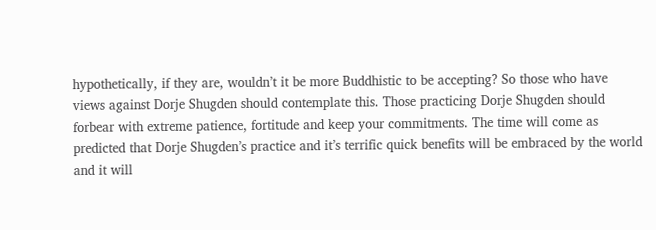hypothetically, if they are, wouldn’t it be more Buddhistic to be accepting? So those who have views against Dorje Shugden should contemplate this. Those practicing Dorje Shugden should forbear with extreme patience, fortitude and keep your commitments. The time will come as predicted that Dorje Shugden’s practice and it’s terrific quick benefits will be embraced by the world and it will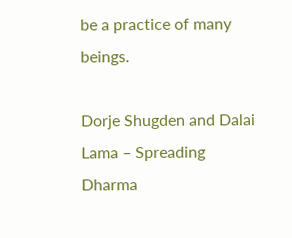be a practice of many beings.

Dorje Shugden and Dalai Lama – Spreading Dharma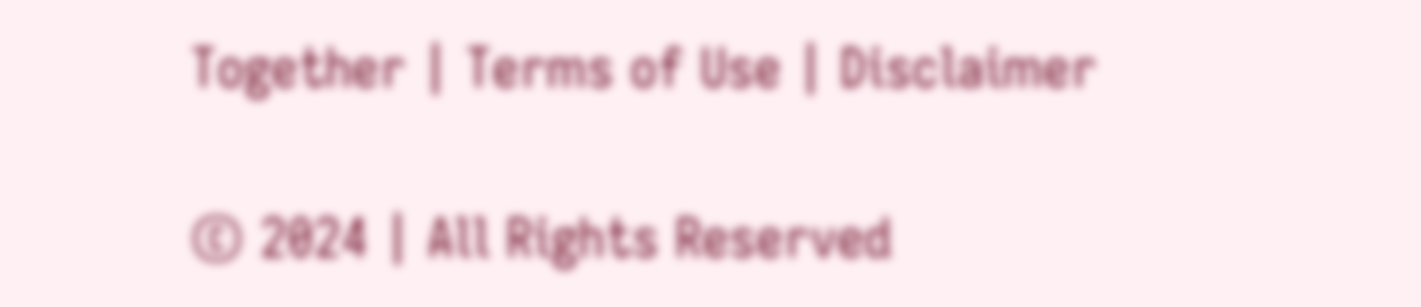Together | Terms of Use | Disclaimer

© 2024 | All Rights Reserved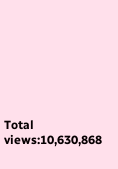Total views:10,630,868